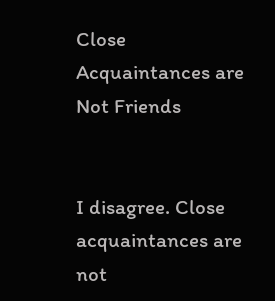Close Acquaintances are Not Friends


I disagree. Close acquaintances are not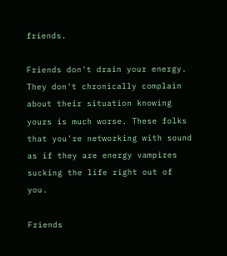friends.

Friends don't drain your energy. They don't chronically complain about their situation knowing yours is much worse. These folks that you're networking with sound as if they are energy vampires sucking the life right out of you.

Friends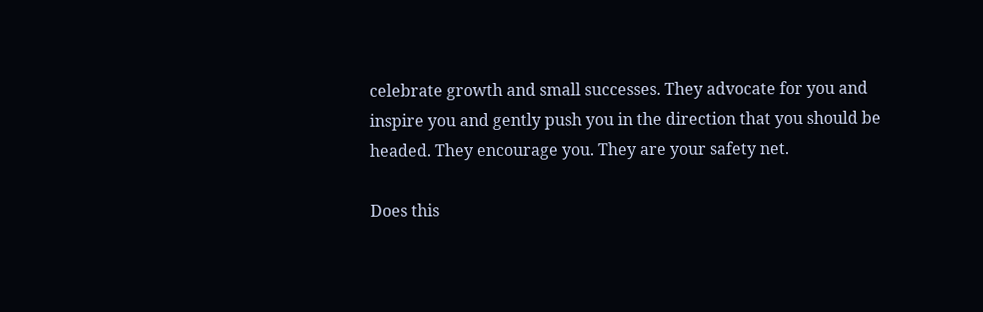celebrate growth and small successes. They advocate for you and inspire you and gently push you in the direction that you should be headed. They encourage you. They are your safety net.

Does this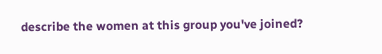describe the women at this group you've joined?